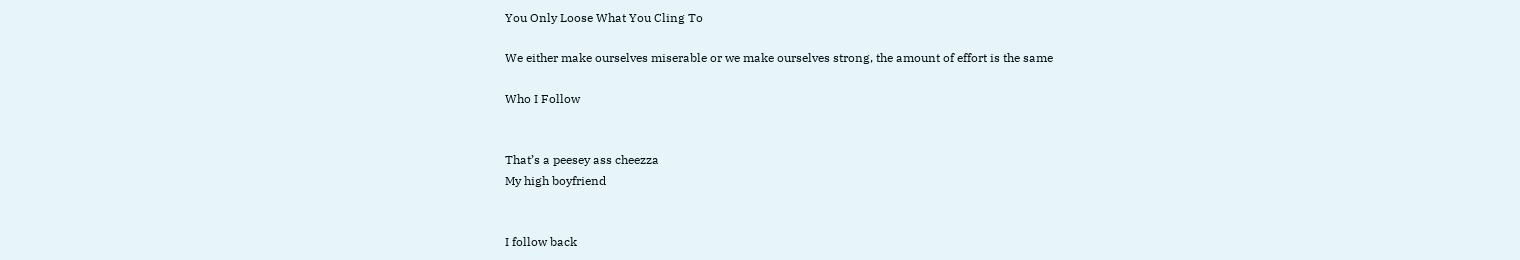You Only Loose What You Cling To

We either make ourselves miserable or we make ourselves strong, the amount of effort is the same

Who I Follow


That’s a peesey ass cheezza
My high boyfriend


I follow back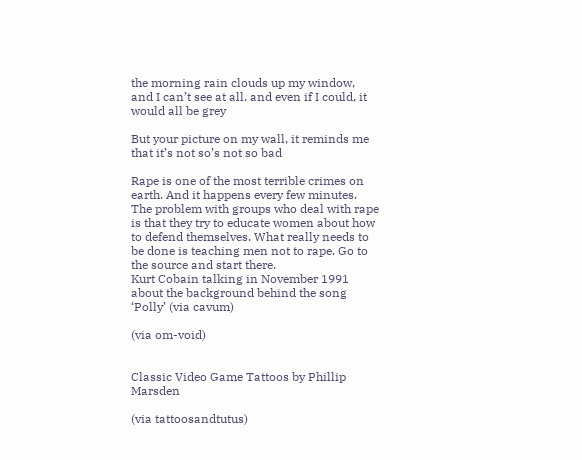the morning rain clouds up my window, and I can’t see at all. and even if I could, it would all be grey

But your picture on my wall, it reminds me that it’s not so’s not so bad

Rape is one of the most terrible crimes on earth. And it happens every few minutes. The problem with groups who deal with rape is that they try to educate women about how to defend themselves. What really needs to be done is teaching men not to rape. Go to the source and start there.
Kurt Cobain talking in November 1991 about the background behind the song ‘Polly’ (via cavum)

(via om-void)


Classic Video Game Tattoos by Phillip Marsden

(via tattoosandtutus)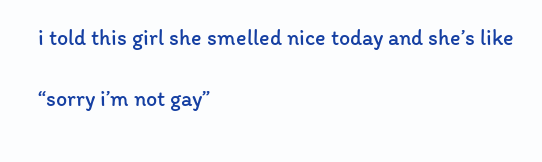i told this girl she smelled nice today and she’s like

“sorry i’m not gay”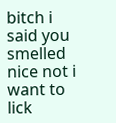bitch i said you smelled nice not i want to lick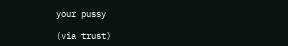your pussy

(via trust)